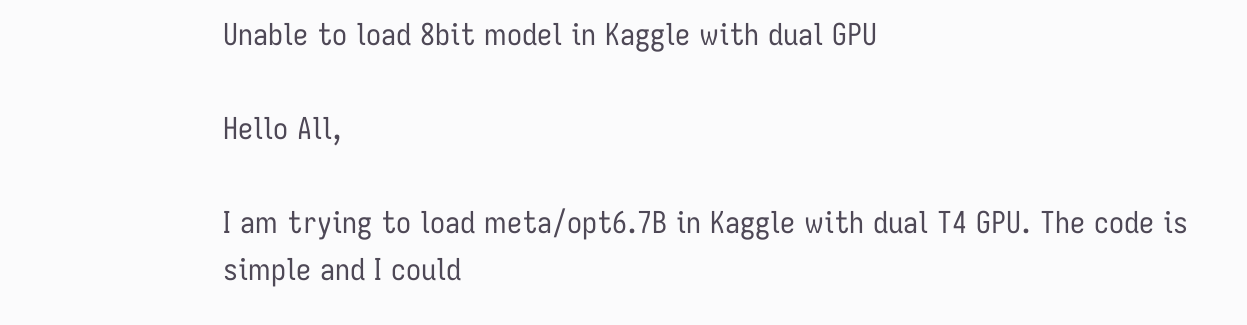Unable to load 8bit model in Kaggle with dual GPU

Hello All,

I am trying to load meta/opt6.7B in Kaggle with dual T4 GPU. The code is simple and I could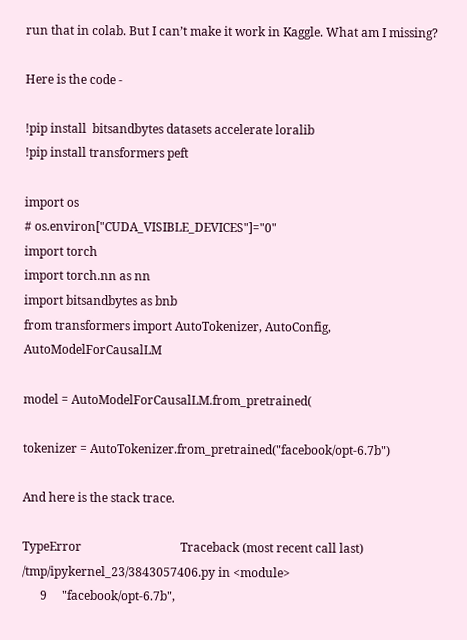run that in colab. But I can’t make it work in Kaggle. What am I missing?

Here is the code -

!pip install  bitsandbytes datasets accelerate loralib
!pip install transformers peft

import os
# os.environ["CUDA_VISIBLE_DEVICES"]="0"
import torch
import torch.nn as nn
import bitsandbytes as bnb
from transformers import AutoTokenizer, AutoConfig, AutoModelForCausalLM

model = AutoModelForCausalLM.from_pretrained(

tokenizer = AutoTokenizer.from_pretrained("facebook/opt-6.7b")

And here is the stack trace.

TypeError                                 Traceback (most recent call last)
/tmp/ipykernel_23/3843057406.py in <module>
      9     "facebook/opt-6.7b",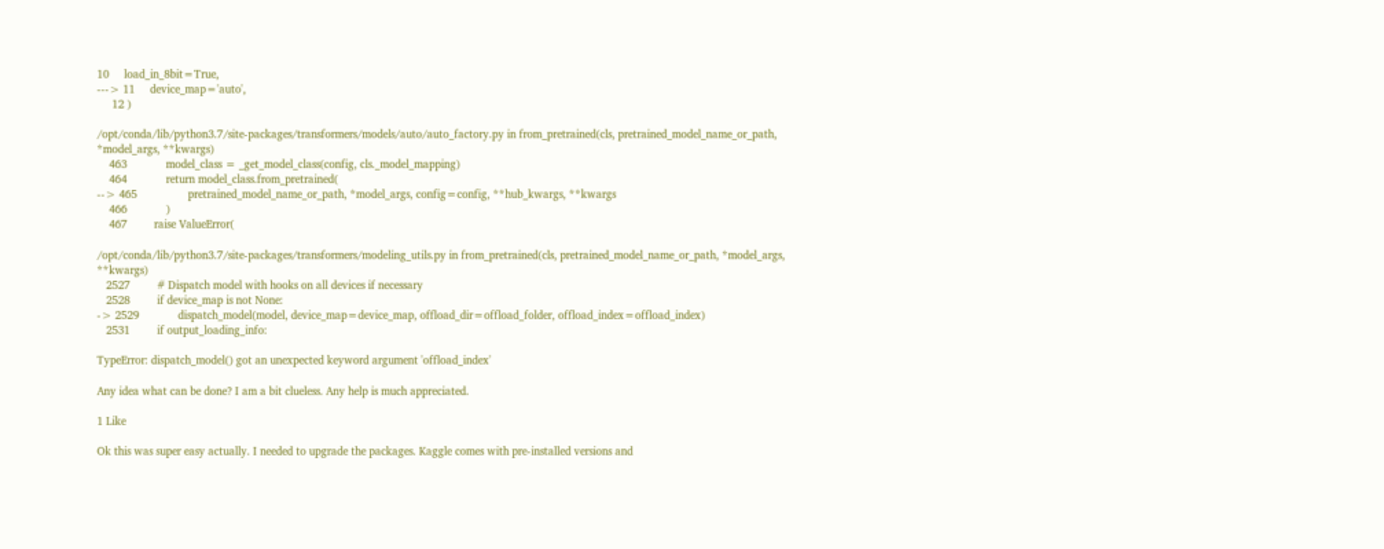10     load_in_8bit=True,
---> 11     device_map='auto',
     12 )

/opt/conda/lib/python3.7/site-packages/transformers/models/auto/auto_factory.py in from_pretrained(cls, pretrained_model_name_or_path, *model_args, **kwargs)
    463             model_class = _get_model_class(config, cls._model_mapping)
    464             return model_class.from_pretrained(
--> 465                 pretrained_model_name_or_path, *model_args, config=config, **hub_kwargs, **kwargs
    466             )
    467         raise ValueError(

/opt/conda/lib/python3.7/site-packages/transformers/modeling_utils.py in from_pretrained(cls, pretrained_model_name_or_path, *model_args, **kwargs)
   2527         # Dispatch model with hooks on all devices if necessary
   2528         if device_map is not None:
-> 2529             dispatch_model(model, device_map=device_map, offload_dir=offload_folder, offload_index=offload_index)
   2531         if output_loading_info:

TypeError: dispatch_model() got an unexpected keyword argument 'offload_index'

Any idea what can be done? I am a bit clueless. Any help is much appreciated.

1 Like

Ok this was super easy actually. I needed to upgrade the packages. Kaggle comes with pre-installed versions and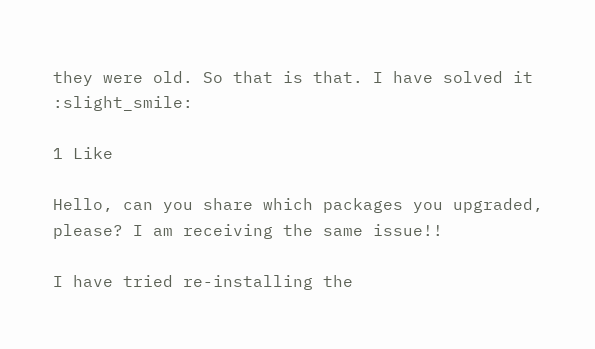they were old. So that is that. I have solved it :slight_smile:

1 Like

Hello, can you share which packages you upgraded, please? I am receiving the same issue!!

I have tried re-installing the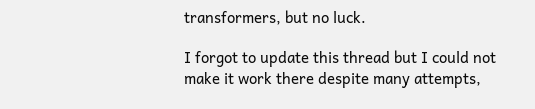transformers, but no luck.

I forgot to update this thread but I could not make it work there despite many attempts,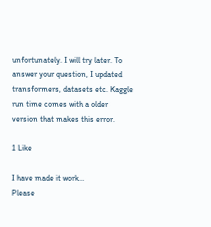unfortunately. I will try later. To answer your question, I updated transformers, datasets etc. Kaggle run time comes with a older version that makes this error.

1 Like

I have made it work…
Please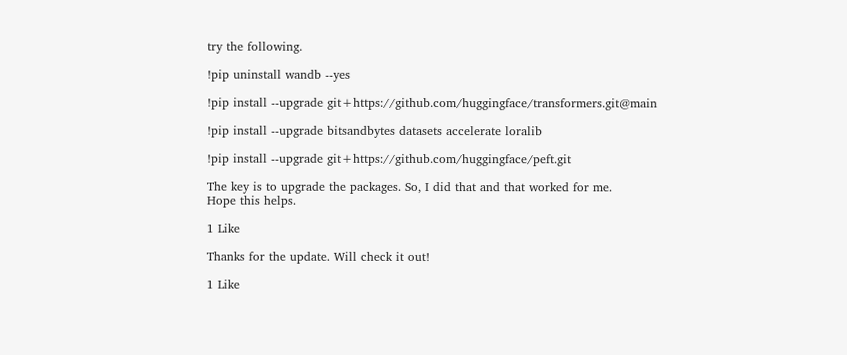try the following.

!pip uninstall wandb --yes

!pip install --upgrade git+https://github.com/huggingface/transformers.git@main

!pip install --upgrade bitsandbytes datasets accelerate loralib

!pip install --upgrade git+https://github.com/huggingface/peft.git

The key is to upgrade the packages. So, I did that and that worked for me.
Hope this helps.

1 Like

Thanks for the update. Will check it out!

1 Like